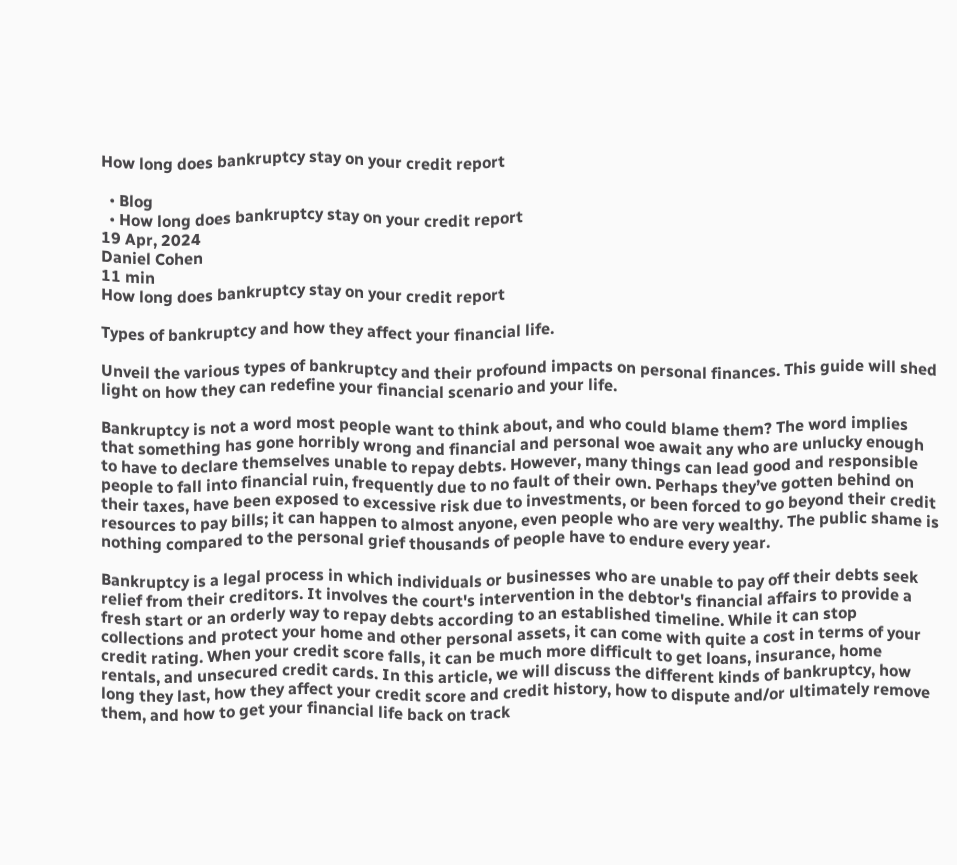How long does bankruptcy stay on your credit report

  • Blog
  • How long does bankruptcy stay on your credit report
19 Apr, 2024
Daniel Cohen
11 min
How long does bankruptcy stay on your credit report

Types of bankruptcy and how they affect your financial life.

Unveil the various types of bankruptcy and their profound impacts on personal finances. This guide will shed light on how they can redefine your financial scenario and your life.

Bankruptcy is not a word most people want to think about, and who could blame them? The word implies that something has gone horribly wrong and financial and personal woe await any who are unlucky enough to have to declare themselves unable to repay debts. However, many things can lead good and responsible people to fall into financial ruin, frequently due to no fault of their own. Perhaps they’ve gotten behind on their taxes, have been exposed to excessive risk due to investments, or been forced to go beyond their credit resources to pay bills; it can happen to almost anyone, even people who are very wealthy. The public shame is nothing compared to the personal grief thousands of people have to endure every year.

Bankruptcy is a legal process in which individuals or businesses who are unable to pay off their debts seek relief from their creditors. It involves the court's intervention in the debtor's financial affairs to provide a fresh start or an orderly way to repay debts according to an established timeline. While it can stop collections and protect your home and other personal assets, it can come with quite a cost in terms of your credit rating. When your credit score falls, it can be much more difficult to get loans, insurance, home rentals, and unsecured credit cards. In this article, we will discuss the different kinds of bankruptcy, how long they last, how they affect your credit score and credit history, how to dispute and/or ultimately remove them, and how to get your financial life back on track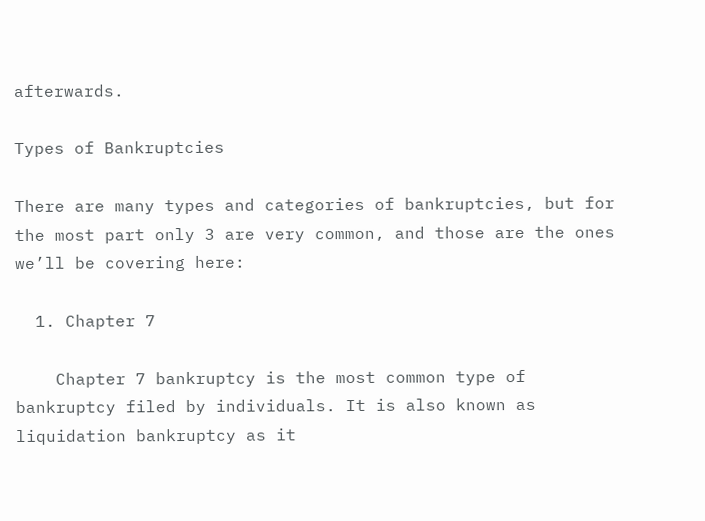afterwards.

Types of Bankruptcies

There are many types and categories of bankruptcies, but for the most part only 3 are very common, and those are the ones we’ll be covering here:

  1. Chapter 7

    Chapter 7 bankruptcy is the most common type of bankruptcy filed by individuals. It is also known as liquidation bankruptcy as it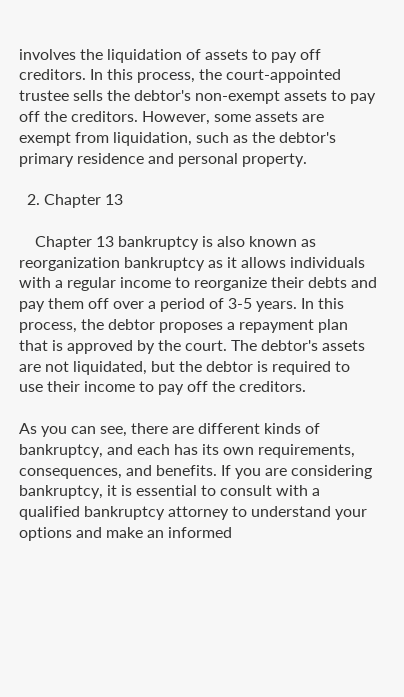involves the liquidation of assets to pay off creditors. In this process, the court-appointed trustee sells the debtor's non-exempt assets to pay off the creditors. However, some assets are exempt from liquidation, such as the debtor's primary residence and personal property.

  2. Chapter 13

    Chapter 13 bankruptcy is also known as reorganization bankruptcy as it allows individuals with a regular income to reorganize their debts and pay them off over a period of 3-5 years. In this process, the debtor proposes a repayment plan that is approved by the court. The debtor's assets are not liquidated, but the debtor is required to use their income to pay off the creditors.

As you can see, there are different kinds of bankruptcy, and each has its own requirements, consequences, and benefits. If you are considering bankruptcy, it is essential to consult with a qualified bankruptcy attorney to understand your options and make an informed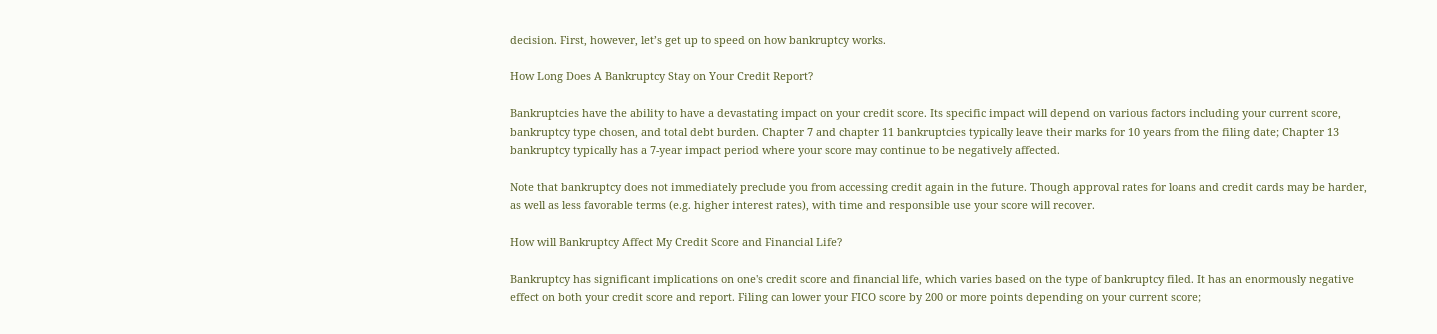decision. First, however, let’s get up to speed on how bankruptcy works.

How Long Does A Bankruptcy Stay on Your Credit Report?

Bankruptcies have the ability to have a devastating impact on your credit score. Its specific impact will depend on various factors including your current score, bankruptcy type chosen, and total debt burden. Chapter 7 and chapter 11 bankruptcies typically leave their marks for 10 years from the filing date; Chapter 13 bankruptcy typically has a 7-year impact period where your score may continue to be negatively affected.

Note that bankruptcy does not immediately preclude you from accessing credit again in the future. Though approval rates for loans and credit cards may be harder, as well as less favorable terms (e.g. higher interest rates), with time and responsible use your score will recover.

How will Bankruptcy Affect My Credit Score and Financial Life?

Bankruptcy has significant implications on one's credit score and financial life, which varies based on the type of bankruptcy filed. It has an enormously negative effect on both your credit score and report. Filing can lower your FICO score by 200 or more points depending on your current score;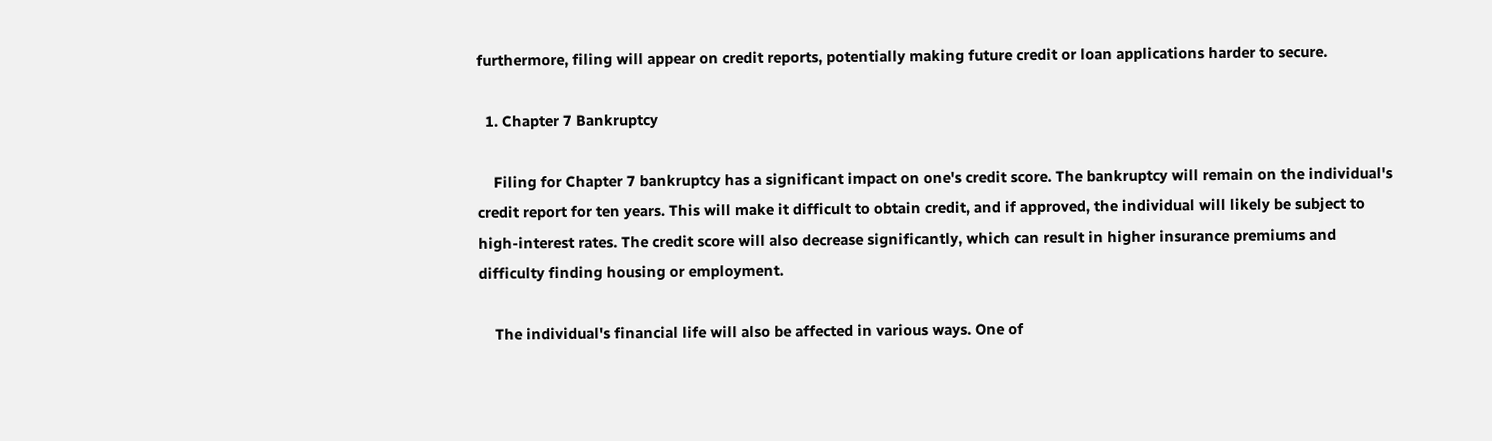furthermore, filing will appear on credit reports, potentially making future credit or loan applications harder to secure.

  1. Chapter 7 Bankruptcy

    Filing for Chapter 7 bankruptcy has a significant impact on one's credit score. The bankruptcy will remain on the individual's credit report for ten years. This will make it difficult to obtain credit, and if approved, the individual will likely be subject to high-interest rates. The credit score will also decrease significantly, which can result in higher insurance premiums and difficulty finding housing or employment.

    The individual's financial life will also be affected in various ways. One of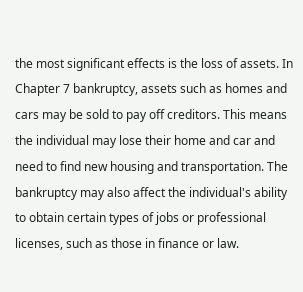the most significant effects is the loss of assets. In Chapter 7 bankruptcy, assets such as homes and cars may be sold to pay off creditors. This means the individual may lose their home and car and need to find new housing and transportation. The bankruptcy may also affect the individual's ability to obtain certain types of jobs or professional licenses, such as those in finance or law.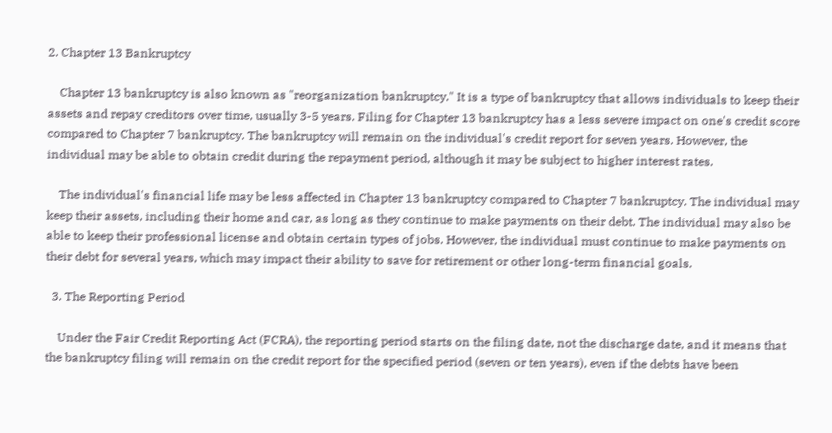2. Chapter 13 Bankruptcy

    Chapter 13 bankruptcy is also known as "reorganization bankruptcy." It is a type of bankruptcy that allows individuals to keep their assets and repay creditors over time, usually 3-5 years. Filing for Chapter 13 bankruptcy has a less severe impact on one's credit score compared to Chapter 7 bankruptcy. The bankruptcy will remain on the individual's credit report for seven years. However, the individual may be able to obtain credit during the repayment period, although it may be subject to higher interest rates.

    The individual's financial life may be less affected in Chapter 13 bankruptcy compared to Chapter 7 bankruptcy. The individual may keep their assets, including their home and car, as long as they continue to make payments on their debt. The individual may also be able to keep their professional license and obtain certain types of jobs. However, the individual must continue to make payments on their debt for several years, which may impact their ability to save for retirement or other long-term financial goals.

  3. The Reporting Period

    Under the Fair Credit Reporting Act (FCRA), the reporting period starts on the filing date, not the discharge date, and it means that the bankruptcy filing will remain on the credit report for the specified period (seven or ten years), even if the debts have been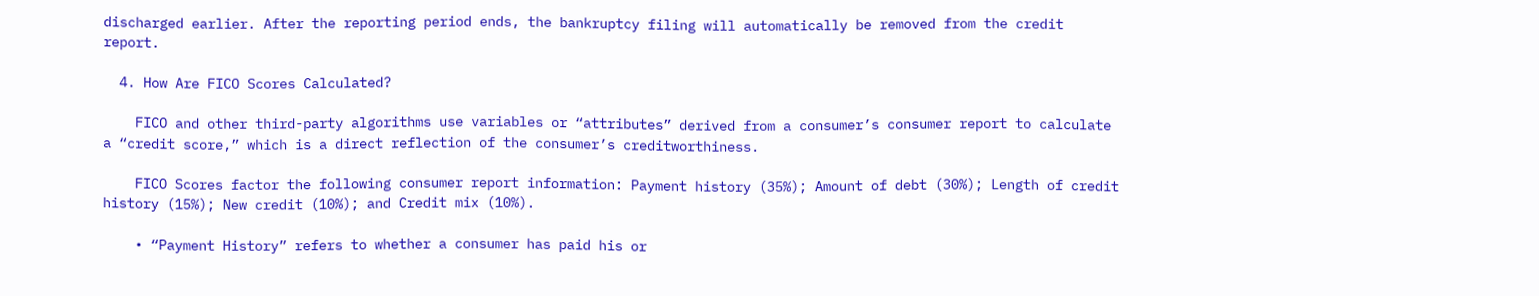discharged earlier. After the reporting period ends, the bankruptcy filing will automatically be removed from the credit report.

  4. How Are FICO Scores Calculated?

    FICO and other third-party algorithms use variables or “attributes” derived from a consumer’s consumer report to calculate a “credit score,” which is a direct reflection of the consumer’s creditworthiness.

    FICO Scores factor the following consumer report information: Payment history (35%); Amount of debt (30%); Length of credit history (15%); New credit (10%); and Credit mix (10%).

    • “Payment History” refers to whether a consumer has paid his or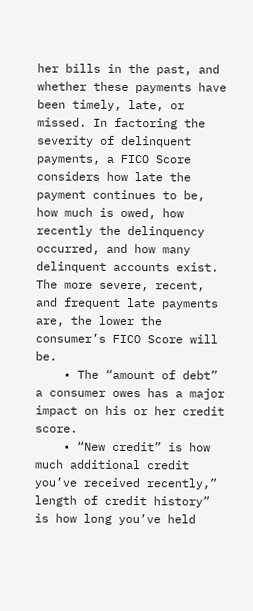her bills in the past, and whether these payments have been timely, late, or missed. In factoring the severity of delinquent payments, a FICO Score considers how late the payment continues to be, how much is owed, how recently the delinquency occurred, and how many delinquent accounts exist. The more severe, recent, and frequent late payments are, the lower the consumer’s FICO Score will be.
    • The “amount of debt” a consumer owes has a major impact on his or her credit score.
    • “New credit” is how much additional credit you’ve received recently,” length of credit history” is how long you’ve held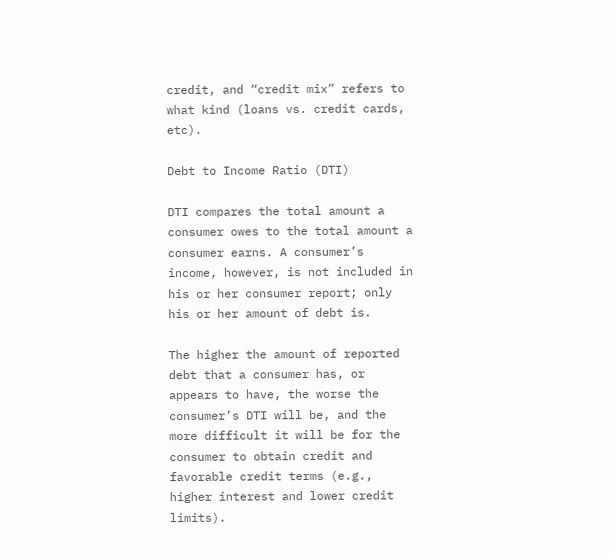credit, and “credit mix” refers to what kind (loans vs. credit cards, etc).

Debt to Income Ratio (DTI)

DTI compares the total amount a consumer owes to the total amount a consumer earns. A consumer’s income, however, is not included in his or her consumer report; only his or her amount of debt is.

The higher the amount of reported debt that a consumer has, or appears to have, the worse the consumer’s DTI will be, and the more difficult it will be for the consumer to obtain credit and favorable credit terms (e.g., higher interest and lower credit limits).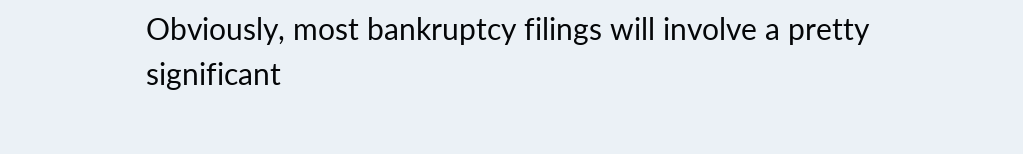Obviously, most bankruptcy filings will involve a pretty significant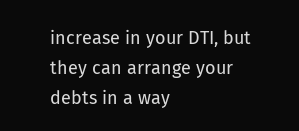increase in your DTI, but they can arrange your debts in a way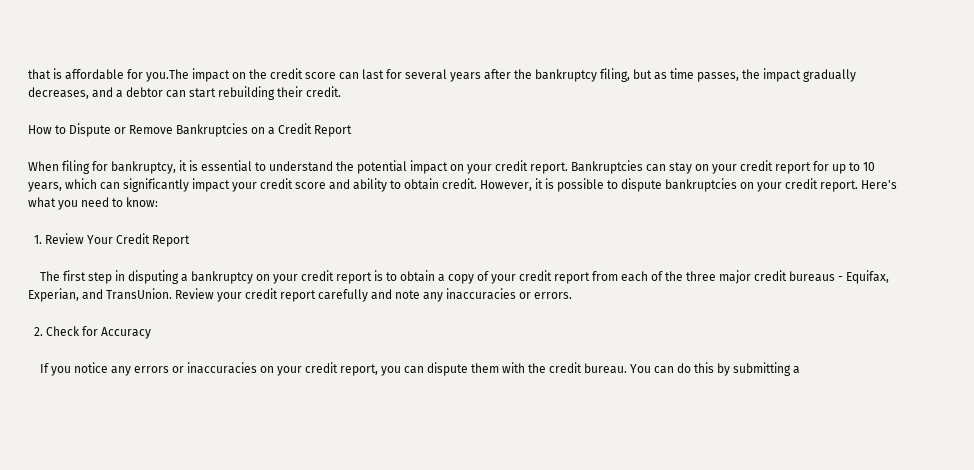that is affordable for you.The impact on the credit score can last for several years after the bankruptcy filing, but as time passes, the impact gradually decreases, and a debtor can start rebuilding their credit.

How to Dispute or Remove Bankruptcies on a Credit Report

When filing for bankruptcy, it is essential to understand the potential impact on your credit report. Bankruptcies can stay on your credit report for up to 10 years, which can significantly impact your credit score and ability to obtain credit. However, it is possible to dispute bankruptcies on your credit report. Here's what you need to know:

  1. Review Your Credit Report

    The first step in disputing a bankruptcy on your credit report is to obtain a copy of your credit report from each of the three major credit bureaus - Equifax, Experian, and TransUnion. Review your credit report carefully and note any inaccuracies or errors.

  2. Check for Accuracy

    If you notice any errors or inaccuracies on your credit report, you can dispute them with the credit bureau. You can do this by submitting a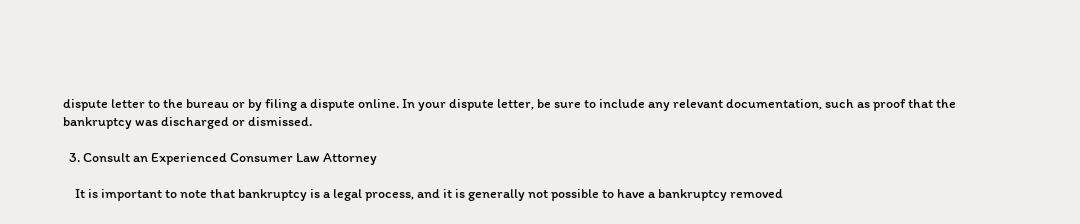dispute letter to the bureau or by filing a dispute online. In your dispute letter, be sure to include any relevant documentation, such as proof that the bankruptcy was discharged or dismissed.

  3. Consult an Experienced Consumer Law Attorney

    It is important to note that bankruptcy is a legal process, and it is generally not possible to have a bankruptcy removed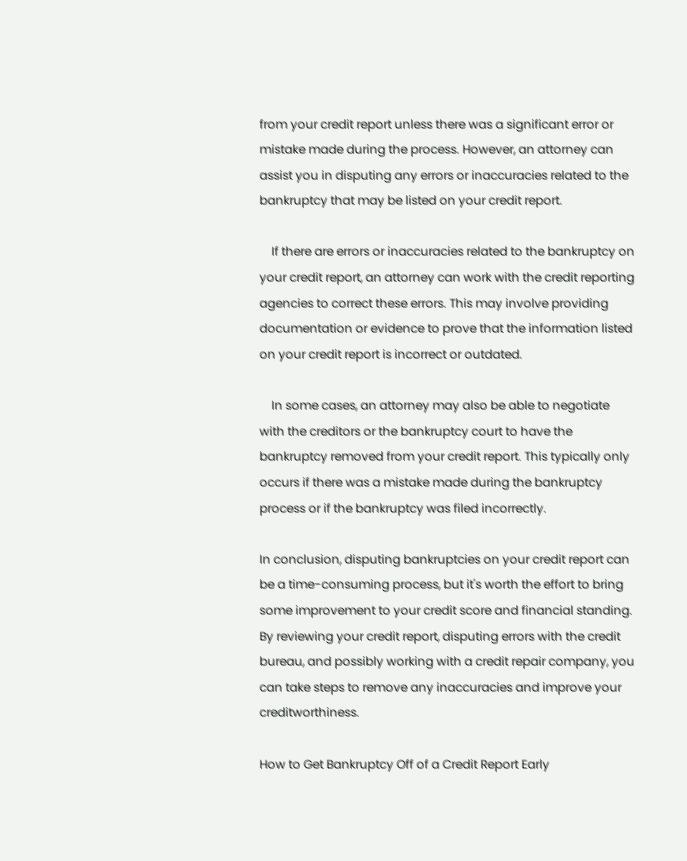from your credit report unless there was a significant error or mistake made during the process. However, an attorney can assist you in disputing any errors or inaccuracies related to the bankruptcy that may be listed on your credit report.

    If there are errors or inaccuracies related to the bankruptcy on your credit report, an attorney can work with the credit reporting agencies to correct these errors. This may involve providing documentation or evidence to prove that the information listed on your credit report is incorrect or outdated.

    In some cases, an attorney may also be able to negotiate with the creditors or the bankruptcy court to have the bankruptcy removed from your credit report. This typically only occurs if there was a mistake made during the bankruptcy process or if the bankruptcy was filed incorrectly.

In conclusion, disputing bankruptcies on your credit report can be a time-consuming process, but it's worth the effort to bring some improvement to your credit score and financial standing. By reviewing your credit report, disputing errors with the credit bureau, and possibly working with a credit repair company, you can take steps to remove any inaccuracies and improve your creditworthiness.

How to Get Bankruptcy Off of a Credit Report Early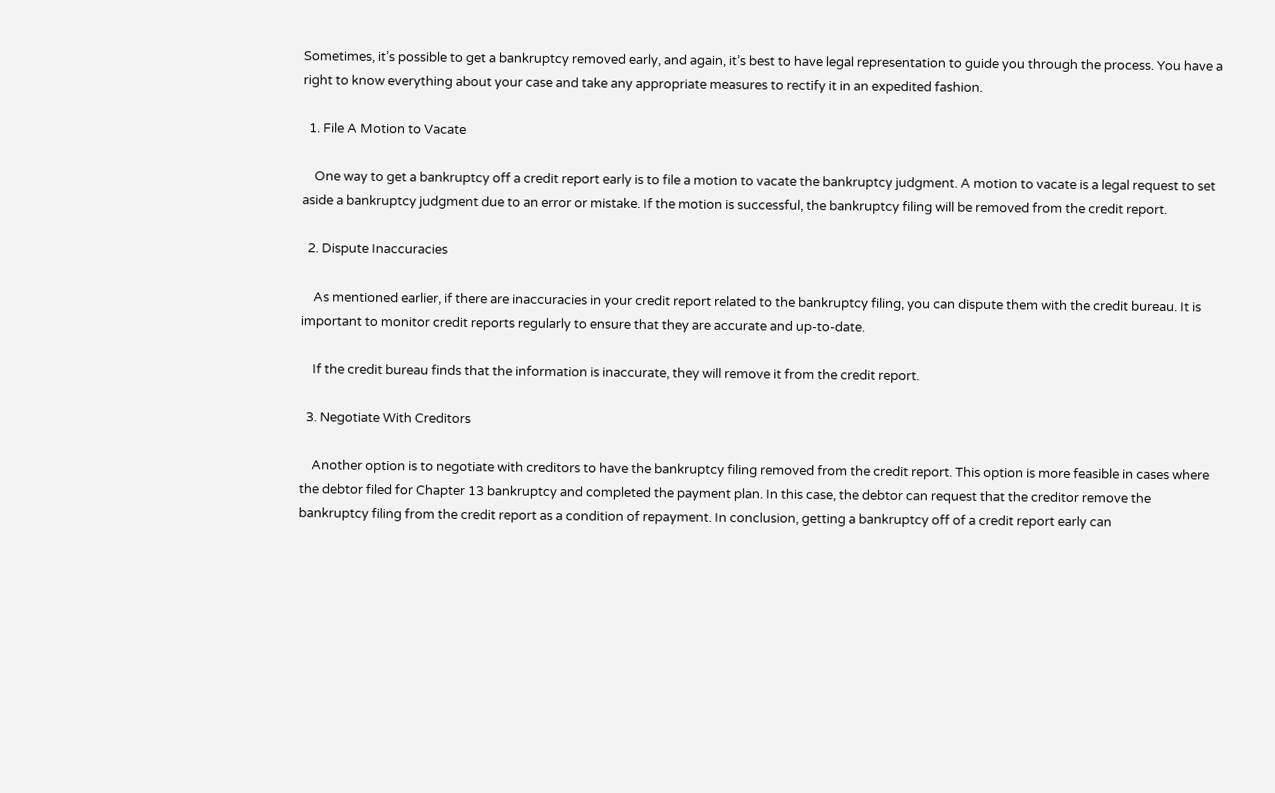Sometimes, it’s possible to get a bankruptcy removed early, and again, it’s best to have legal representation to guide you through the process. You have a right to know everything about your case and take any appropriate measures to rectify it in an expedited fashion.

  1. File A Motion to Vacate

    One way to get a bankruptcy off a credit report early is to file a motion to vacate the bankruptcy judgment. A motion to vacate is a legal request to set aside a bankruptcy judgment due to an error or mistake. If the motion is successful, the bankruptcy filing will be removed from the credit report.

  2. Dispute Inaccuracies

    As mentioned earlier, if there are inaccuracies in your credit report related to the bankruptcy filing, you can dispute them with the credit bureau. It is important to monitor credit reports regularly to ensure that they are accurate and up-to-date.

    If the credit bureau finds that the information is inaccurate, they will remove it from the credit report.

  3. Negotiate With Creditors

    Another option is to negotiate with creditors to have the bankruptcy filing removed from the credit report. This option is more feasible in cases where the debtor filed for Chapter 13 bankruptcy and completed the payment plan. In this case, the debtor can request that the creditor remove the bankruptcy filing from the credit report as a condition of repayment. In conclusion, getting a bankruptcy off of a credit report early can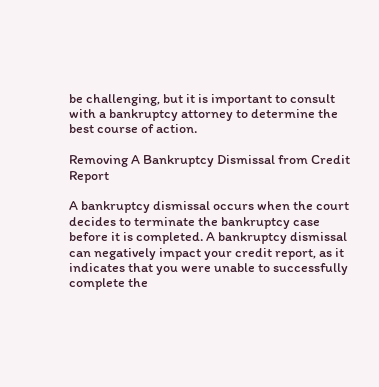be challenging, but it is important to consult with a bankruptcy attorney to determine the best course of action.

Removing A Bankruptcy Dismissal from Credit Report

A bankruptcy dismissal occurs when the court decides to terminate the bankruptcy case before it is completed. A bankruptcy dismissal can negatively impact your credit report, as it indicates that you were unable to successfully complete the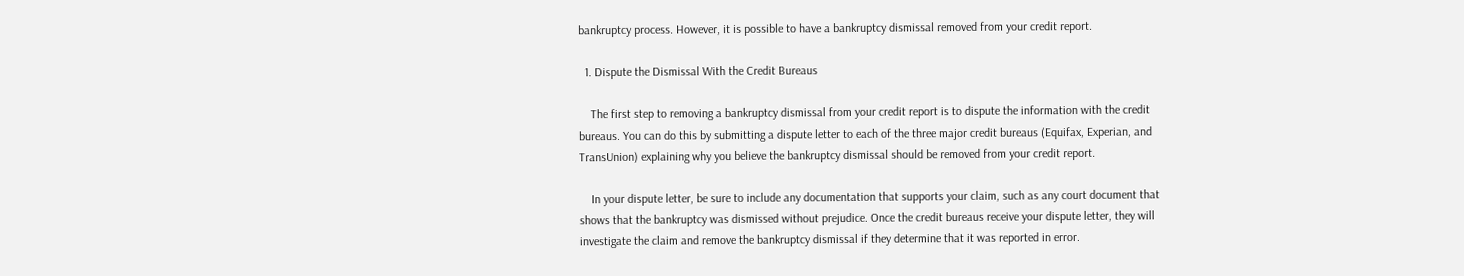bankruptcy process. However, it is possible to have a bankruptcy dismissal removed from your credit report.

  1. Dispute the Dismissal With the Credit Bureaus

    The first step to removing a bankruptcy dismissal from your credit report is to dispute the information with the credit bureaus. You can do this by submitting a dispute letter to each of the three major credit bureaus (Equifax, Experian, and TransUnion) explaining why you believe the bankruptcy dismissal should be removed from your credit report.

    In your dispute letter, be sure to include any documentation that supports your claim, such as any court document that shows that the bankruptcy was dismissed without prejudice. Once the credit bureaus receive your dispute letter, they will investigate the claim and remove the bankruptcy dismissal if they determine that it was reported in error.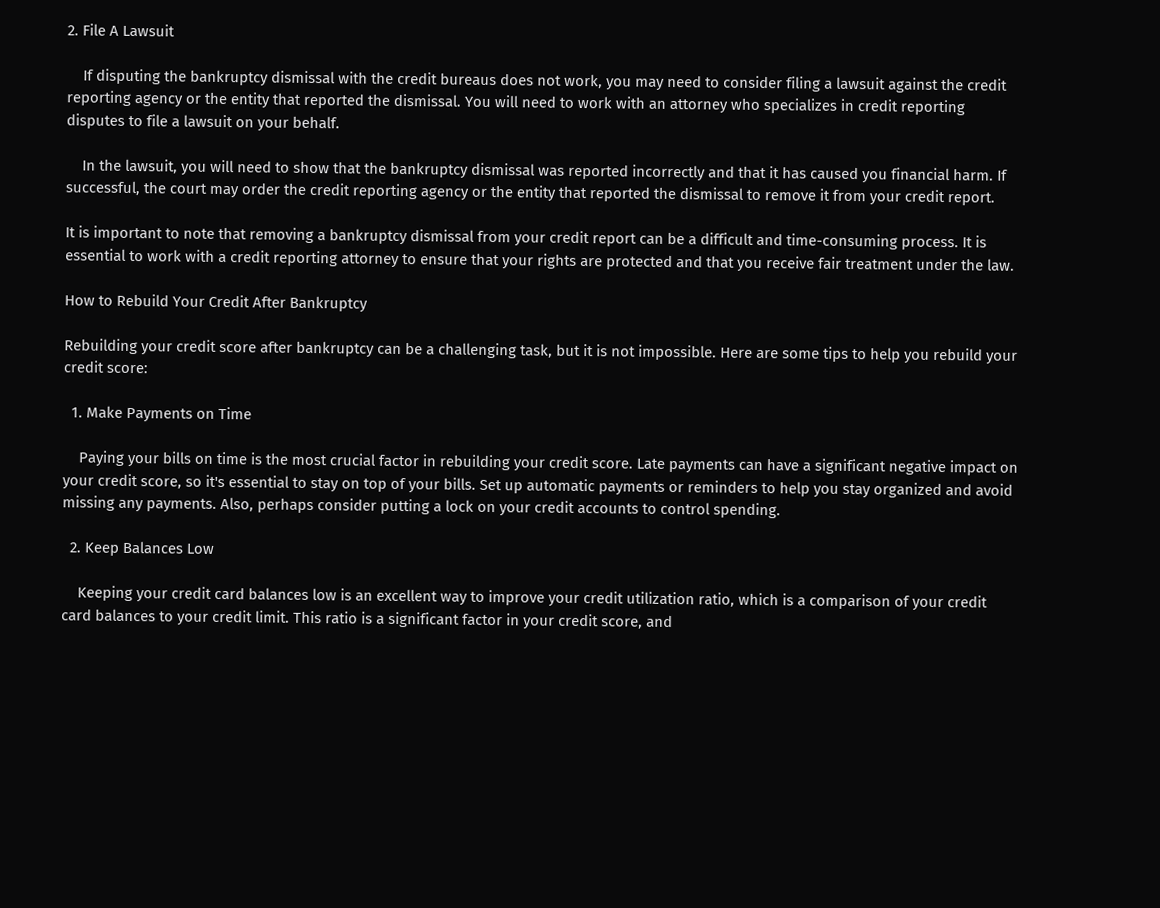2. File A Lawsuit

    If disputing the bankruptcy dismissal with the credit bureaus does not work, you may need to consider filing a lawsuit against the credit reporting agency or the entity that reported the dismissal. You will need to work with an attorney who specializes in credit reporting disputes to file a lawsuit on your behalf.

    In the lawsuit, you will need to show that the bankruptcy dismissal was reported incorrectly and that it has caused you financial harm. If successful, the court may order the credit reporting agency or the entity that reported the dismissal to remove it from your credit report.

It is important to note that removing a bankruptcy dismissal from your credit report can be a difficult and time-consuming process. It is essential to work with a credit reporting attorney to ensure that your rights are protected and that you receive fair treatment under the law.

How to Rebuild Your Credit After Bankruptcy

Rebuilding your credit score after bankruptcy can be a challenging task, but it is not impossible. Here are some tips to help you rebuild your credit score:

  1. Make Payments on Time

    Paying your bills on time is the most crucial factor in rebuilding your credit score. Late payments can have a significant negative impact on your credit score, so it's essential to stay on top of your bills. Set up automatic payments or reminders to help you stay organized and avoid missing any payments. Also, perhaps consider putting a lock on your credit accounts to control spending.

  2. Keep Balances Low

    Keeping your credit card balances low is an excellent way to improve your credit utilization ratio, which is a comparison of your credit card balances to your credit limit. This ratio is a significant factor in your credit score, and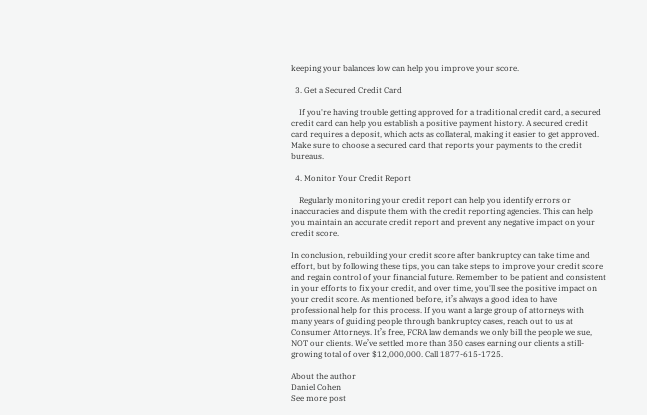keeping your balances low can help you improve your score.

  3. Get a Secured Credit Card

    If you're having trouble getting approved for a traditional credit card, a secured credit card can help you establish a positive payment history. A secured credit card requires a deposit, which acts as collateral, making it easier to get approved. Make sure to choose a secured card that reports your payments to the credit bureaus.

  4. Monitor Your Credit Report

    Regularly monitoring your credit report can help you identify errors or inaccuracies and dispute them with the credit reporting agencies. This can help you maintain an accurate credit report and prevent any negative impact on your credit score.

In conclusion, rebuilding your credit score after bankruptcy can take time and effort, but by following these tips, you can take steps to improve your credit score and regain control of your financial future. Remember to be patient and consistent in your efforts to fix your credit, and over time, you'll see the positive impact on your credit score. As mentioned before, it’s always a good idea to have professional help for this process. If you want a large group of attorneys with many years of guiding people through bankruptcy cases, reach out to us at Consumer Attorneys. It’s free, FCRA law demands we only bill the people we sue, NOT our clients. We’ve settled more than 350 cases earning our clients a still-growing total of over $12,000,000. Call 1877-615-1725.

About the author
Daniel Cohen
See more post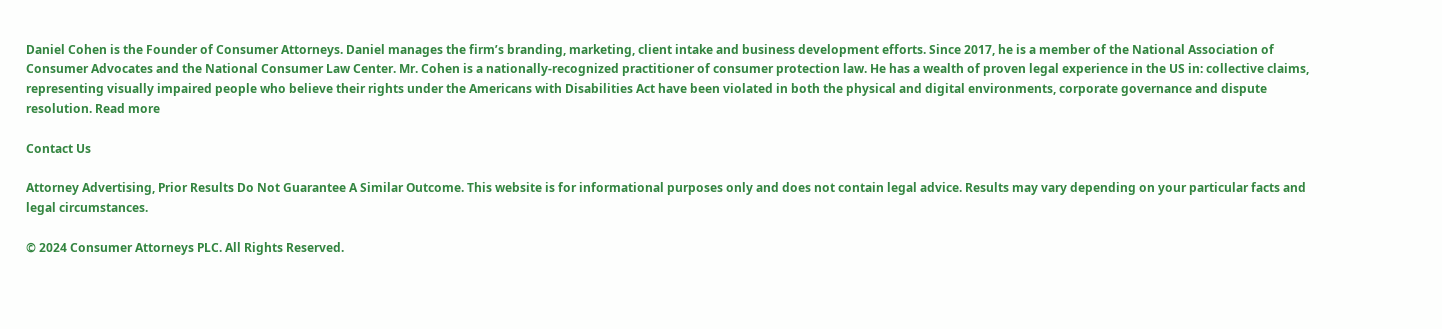Daniel Cohen is the Founder of Consumer Attorneys. Daniel manages the firm’s branding, marketing, client intake and business development efforts. Since 2017, he is a member of the National Association of Consumer Advocates and the National Consumer Law Center. Mr. Cohen is a nationally-recognized practitioner of consumer protection law. He has a wealth of proven legal experience in the US in: collective claims, representing visually impaired people who believe their rights under the Americans with Disabilities Act have been violated in both the physical and digital environments, corporate governance and dispute resolution. Read more

Contact Us

Attorney Advertising, Prior Results Do Not Guarantee A Similar Outcome. This website is for informational purposes only and does not contain legal advice. Results may vary depending on your particular facts and legal circumstances.

© 2024 Consumer Attorneys PLC. All Rights Reserved.